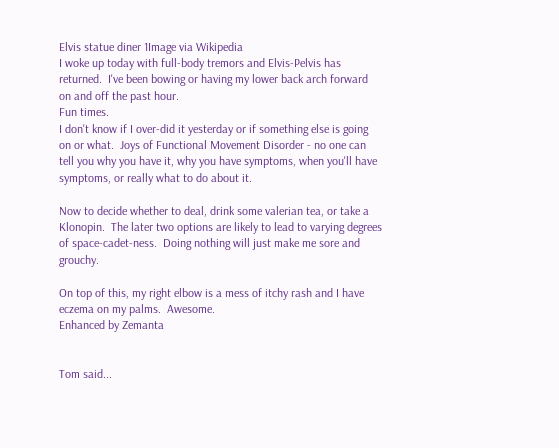Elvis statue diner 1Image via Wikipedia
I woke up today with full-body tremors and Elvis-Pelvis has returned.  I've been bowing or having my lower back arch forward on and off the past hour.
Fun times.
I don't know if I over-did it yesterday or if something else is going on or what.  Joys of Functional Movement Disorder - no one can tell you why you have it, why you have symptoms, when you'll have symptoms, or really what to do about it.

Now to decide whether to deal, drink some valerian tea, or take a Klonopin.  The later two options are likely to lead to varying degrees of space-cadet-ness.  Doing nothing will just make me sore and grouchy.

On top of this, my right elbow is a mess of itchy rash and I have eczema on my palms.  Awesome.
Enhanced by Zemanta


Tom said...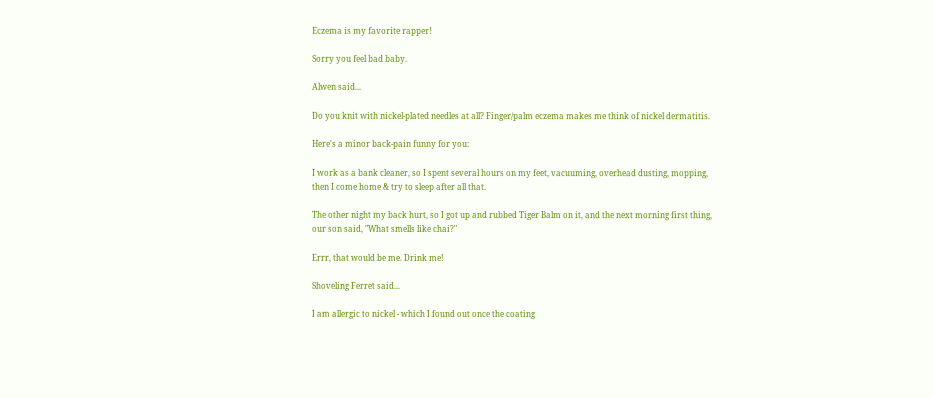Eczema is my favorite rapper!

Sorry you feel bad baby.

Alwen said...

Do you knit with nickel-plated needles at all? Finger/palm eczema makes me think of nickel dermatitis.

Here's a minor back-pain funny for you:

I work as a bank cleaner, so I spent several hours on my feet, vacuuming, overhead dusting, mopping, then I come home & try to sleep after all that.

The other night my back hurt, so I got up and rubbed Tiger Balm on it, and the next morning first thing, our son said, "What smells like chai?"

Errr, that would be me. Drink me!

Shoveling Ferret said...

I am allergic to nickel - which I found out once the coating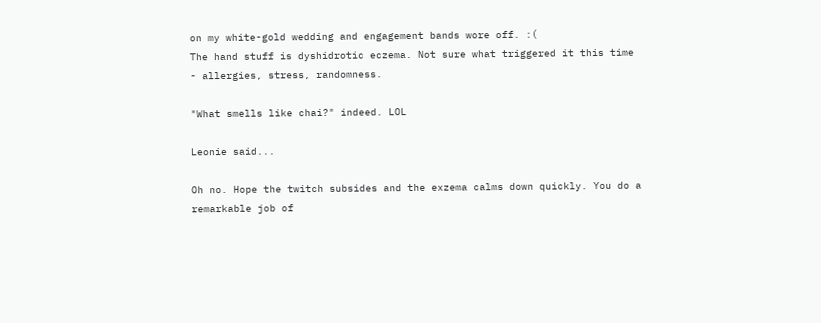on my white-gold wedding and engagement bands wore off. :(
The hand stuff is dyshidrotic eczema. Not sure what triggered it this time - allergies, stress, randomness.

"What smells like chai?" indeed. LOL

Leonie said...

Oh no. Hope the twitch subsides and the exzema calms down quickly. You do a remarkable job of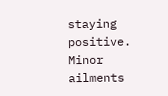staying positive. Minor ailments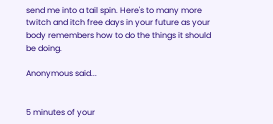send me into a tail spin. Here's to many more twitch and itch free days in your future as your body remembers how to do the things it should be doing.

Anonymous said...


5 minutes of your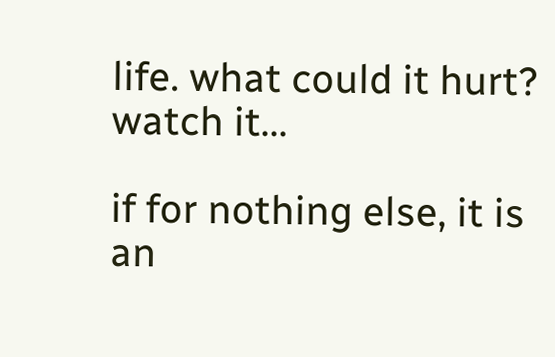life. what could it hurt? watch it...

if for nothing else, it is an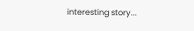interesting story...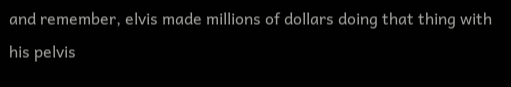and remember, elvis made millions of dollars doing that thing with his pelvis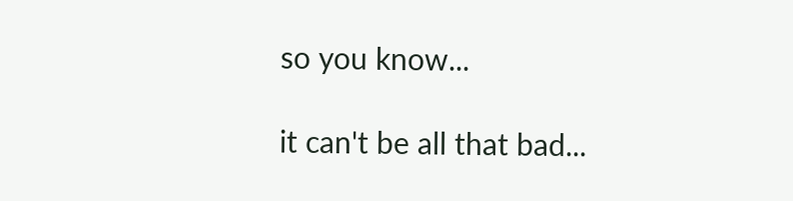so you know...

it can't be all that bad...